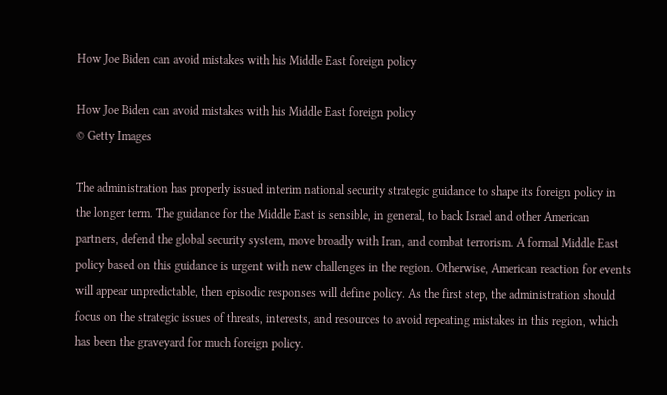How Joe Biden can avoid mistakes with his Middle East foreign policy

How Joe Biden can avoid mistakes with his Middle East foreign policy
© Getty Images

The administration has properly issued interim national security strategic guidance to shape its foreign policy in the longer term. The guidance for the Middle East is sensible, in general, to back Israel and other American partners, defend the global security system, move broadly with Iran, and combat terrorism. A formal Middle East policy based on this guidance is urgent with new challenges in the region. Otherwise, American reaction for events will appear unpredictable, then episodic responses will define policy. As the first step, the administration should focus on the strategic issues of threats, interests, and resources to avoid repeating mistakes in this region, which has been the graveyard for much foreign policy.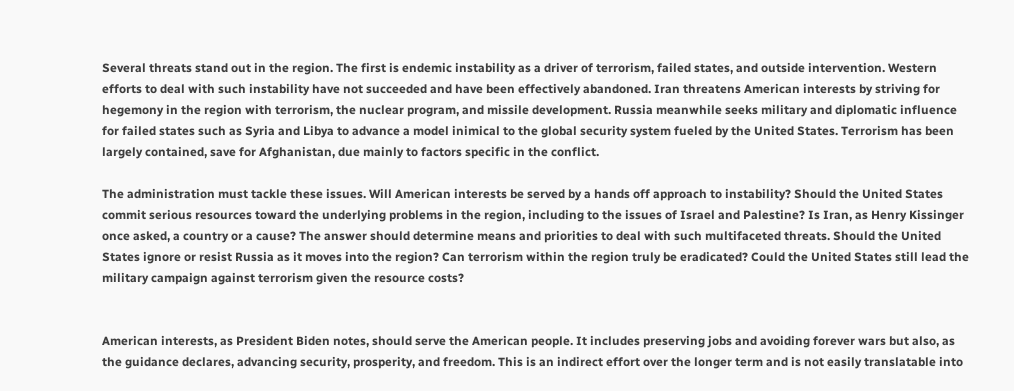Several threats stand out in the region. The first is endemic instability as a driver of terrorism, failed states, and outside intervention. Western efforts to deal with such instability have not succeeded and have been effectively abandoned. Iran threatens American interests by striving for hegemony in the region with terrorism, the nuclear program, and missile development. Russia meanwhile seeks military and diplomatic influence for failed states such as Syria and Libya to advance a model inimical to the global security system fueled by the United States. Terrorism has been largely contained, save for Afghanistan, due mainly to factors specific in the conflict.

The administration must tackle these issues. Will American interests be served by a hands off approach to instability? Should the United States commit serious resources toward the underlying problems in the region, including to the issues of Israel and Palestine? Is Iran, as Henry Kissinger once asked, a country or a cause? The answer should determine means and priorities to deal with such multifaceted threats. Should the United States ignore or resist Russia as it moves into the region? Can terrorism within the region truly be eradicated? Could the United States still lead the military campaign against terrorism given the resource costs?


American interests, as President Biden notes, should serve the American people. It includes preserving jobs and avoiding forever wars but also, as the guidance declares, advancing security, prosperity, and freedom. This is an indirect effort over the longer term and is not easily translatable into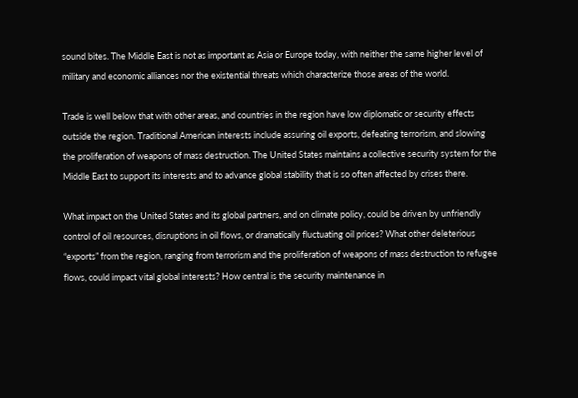sound bites. The Middle East is not as important as Asia or Europe today, with neither the same higher level of military and economic alliances nor the existential threats which characterize those areas of the world.

Trade is well below that with other areas, and countries in the region have low diplomatic or security effects outside the region. Traditional American interests include assuring oil exports, defeating terrorism, and slowing the proliferation of weapons of mass destruction. The United States maintains a collective security system for the Middle East to support its interests and to advance global stability that is so often affected by crises there.

What impact on the United States and its global partners, and on climate policy, could be driven by unfriendly control of oil resources, disruptions in oil flows, or dramatically fluctuating oil prices? What other deleterious “exports” from the region, ranging from terrorism and the proliferation of weapons of mass destruction to refugee flows, could impact vital global interests? How central is the security maintenance in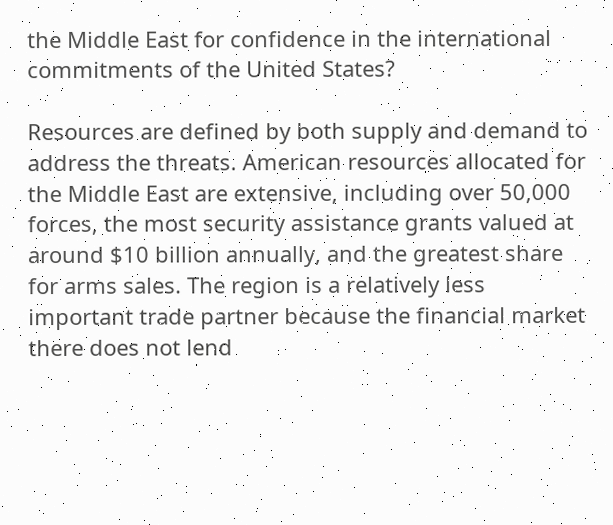the Middle East for confidence in the international commitments of the United States?

Resources are defined by both supply and demand to address the threats. American resources allocated for the Middle East are extensive, including over 50,000 forces, the most security assistance grants valued at around $10 billion annually, and the greatest share for arms sales. The region is a relatively less important trade partner because the financial market there does not lend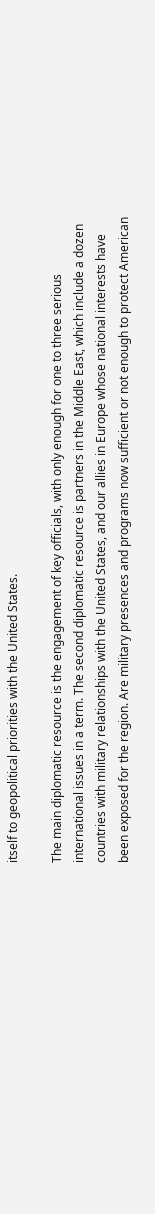itself to geopolitical priorities with the United States.

The main diplomatic resource is the engagement of key officials, with only enough for one to three serious international issues in a term. The second diplomatic resource is partners in the Middle East, which include a dozen countries with military relationships with the United States, and our allies in Europe whose national interests have been exposed for the region. Are military presences and programs now sufficient or not enough to protect American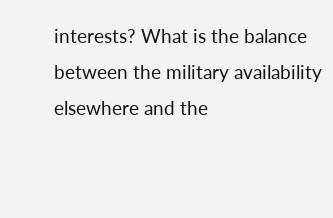interests? What is the balance between the military availability elsewhere and the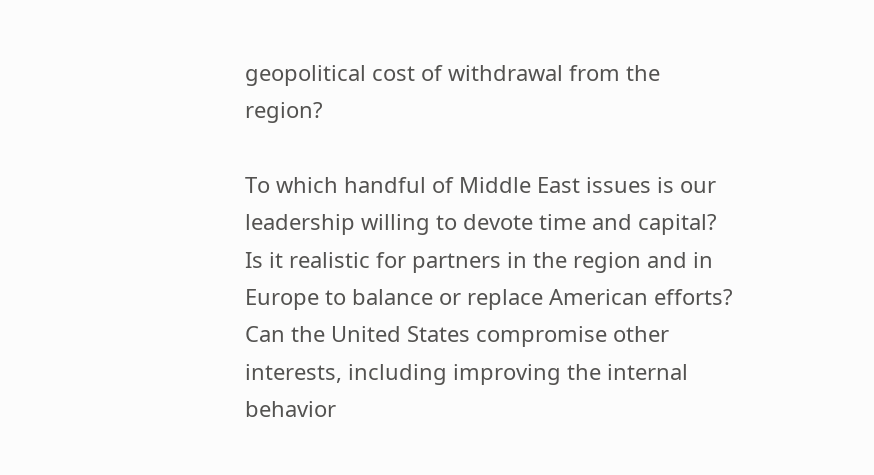geopolitical cost of withdrawal from the region?

To which handful of Middle East issues is our leadership willing to devote time and capital? Is it realistic for partners in the region and in Europe to balance or replace American efforts? Can the United States compromise other interests, including improving the internal behavior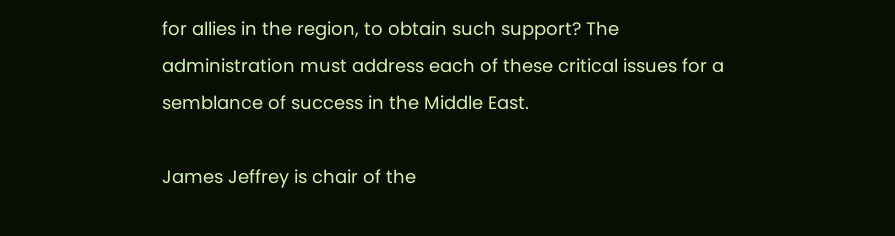for allies in the region, to obtain such support? The administration must address each of these critical issues for a semblance of success in the Middle East.

James Jeffrey is chair of the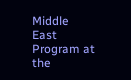Middle East Program at the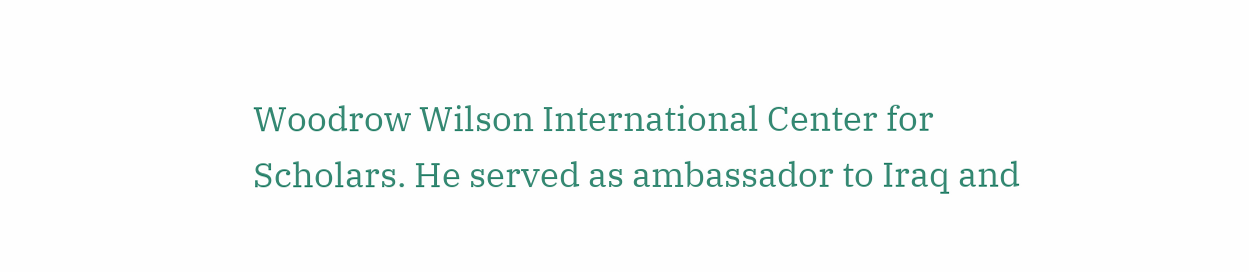Woodrow Wilson International Center for Scholars. He served as ambassador to Iraq and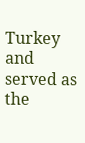Turkey and served as the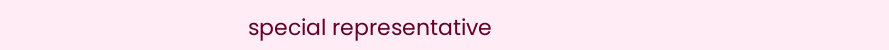special representative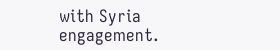with Syria engagement.